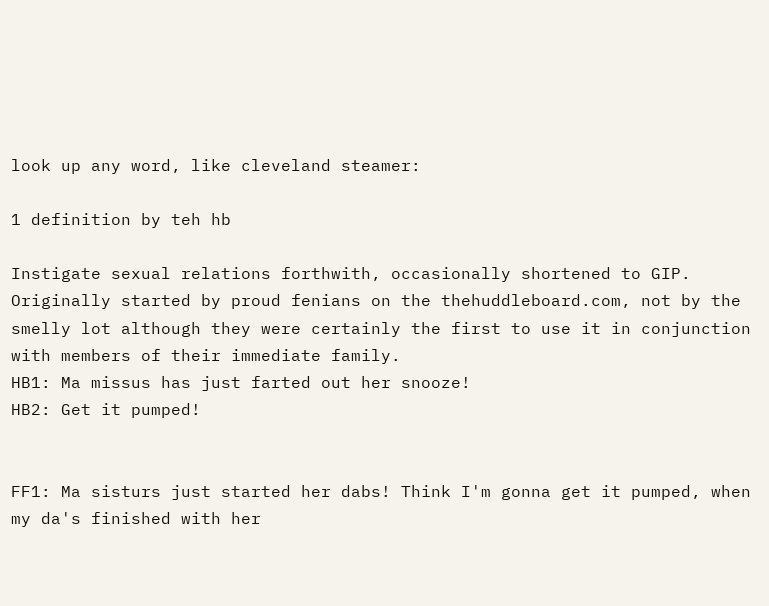look up any word, like cleveland steamer:

1 definition by teh hb

Instigate sexual relations forthwith, occasionally shortened to GIP. Originally started by proud fenians on the thehuddleboard.com, not by the smelly lot although they were certainly the first to use it in conjunction with members of their immediate family.
HB1: Ma missus has just farted out her snooze!
HB2: Get it pumped!


FF1: Ma sisturs just started her dabs! Think I'm gonna get it pumped, when my da's finished with her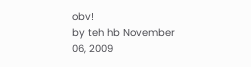obv!
by teh hb November 06, 2009